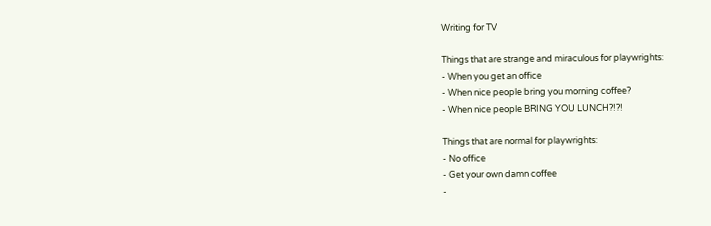Writing for TV

Things that are strange and miraculous for playwrights:
- When you get an office
- When nice people bring you morning coffee?
- When nice people BRING YOU LUNCH?!?!

Things that are normal for playwrights:
- No office
- Get your own damn coffee
-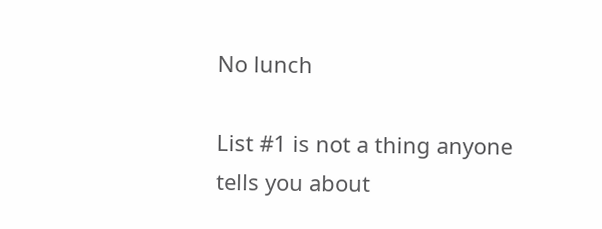No lunch

List #1 is not a thing anyone tells you about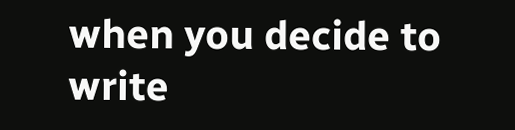when you decide to write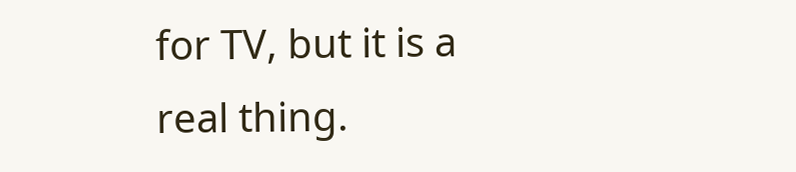for TV, but it is a real thing.